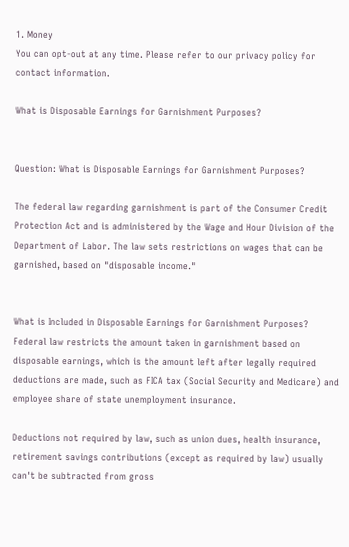1. Money
You can opt-out at any time. Please refer to our privacy policy for contact information.

What is Disposable Earnings for Garnishment Purposes?


Question: What is Disposable Earnings for Garnishment Purposes?

The federal law regarding garnishment is part of the Consumer Credit Protection Act and is administered by the Wage and Hour Division of the Department of Labor. The law sets restrictions on wages that can be garnished, based on "disposable income."


What is Included in Disposable Earnings for Garnishment Purposes?
Federal law restricts the amount taken in garnishment based on disposable earnings, which is the amount left after legally required deductions are made, such as FICA tax (Social Security and Medicare) and employee share of state unemployment insurance.

Deductions not required by law, such as union dues, health insurance, retirement savings contributions (except as required by law) usually can't be subtracted from gross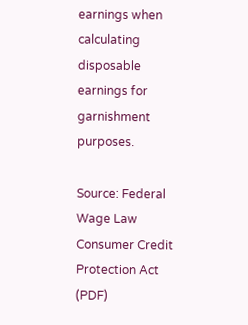earnings when calculating disposable earnings for garnishment purposes.

Source: Federal Wage Law Consumer Credit Protection Act (PDF)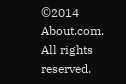©2014 About.com. All rights reserved.